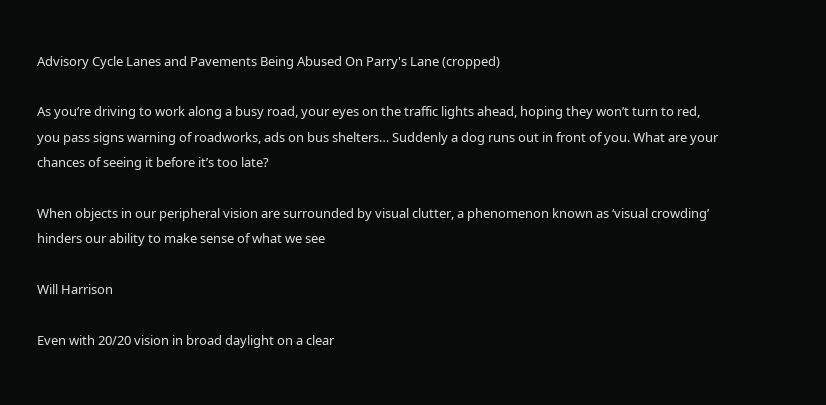Advisory Cycle Lanes and Pavements Being Abused On Parry's Lane (cropped)

As you’re driving to work along a busy road, your eyes on the traffic lights ahead, hoping they won’t turn to red, you pass signs warning of roadworks, ads on bus shelters… Suddenly a dog runs out in front of you. What are your chances of seeing it before it’s too late?

When objects in our peripheral vision are surrounded by visual clutter, a phenomenon known as ‘visual crowding’ hinders our ability to make sense of what we see

Will Harrison

Even with 20/20 vision in broad daylight on a clear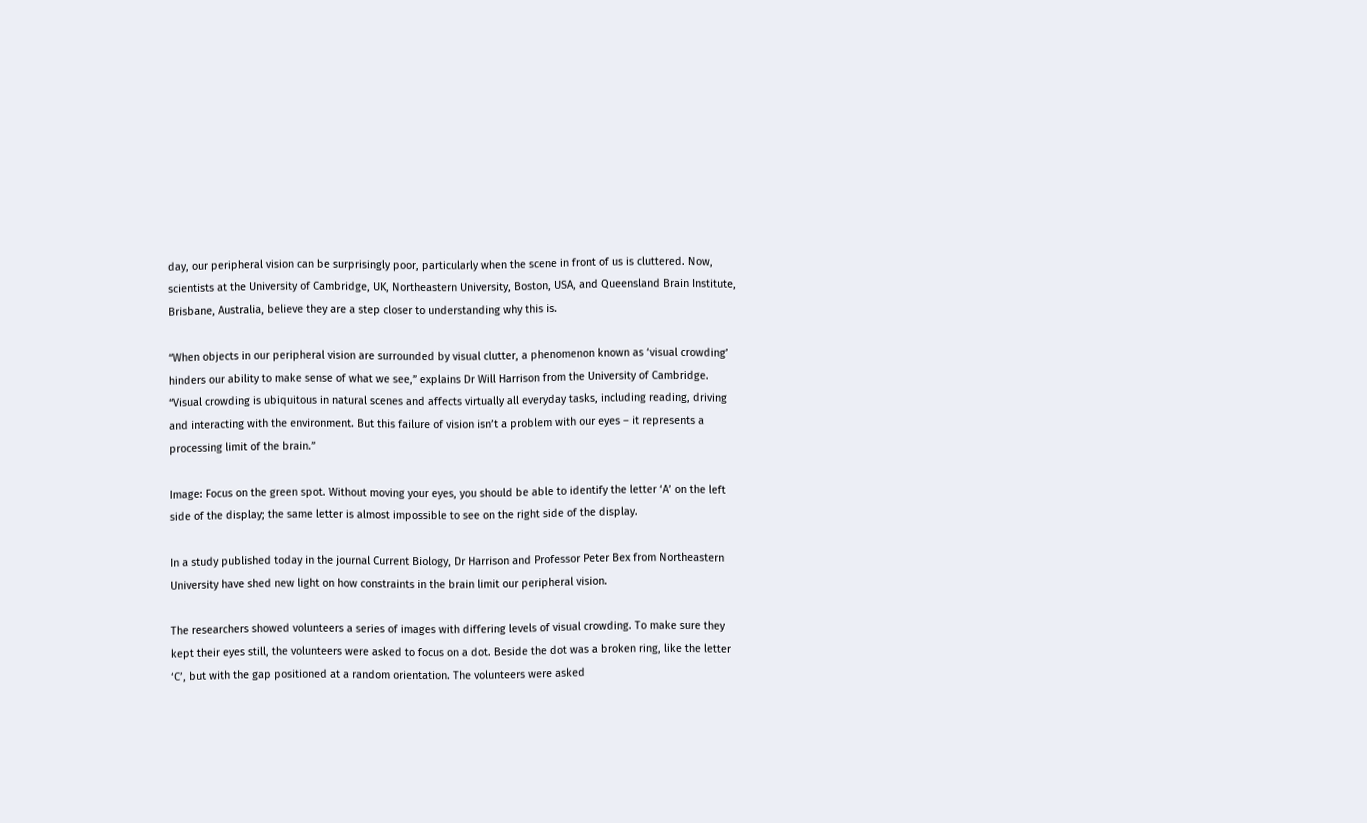day, our peripheral vision can be surprisingly poor, particularly when the scene in front of us is cluttered. Now, scientists at the University of Cambridge, UK, Northeastern University, Boston, USA, and Queensland Brain Institute, Brisbane, Australia, believe they are a step closer to understanding why this is.

“When objects in our peripheral vision are surrounded by visual clutter, a phenomenon known as ‘visual crowding’ hinders our ability to make sense of what we see,” explains Dr Will Harrison from the University of Cambridge. “Visual crowding is ubiquitous in natural scenes and affects virtually all everyday tasks, including reading, driving and interacting with the environment. But this failure of vision isn’t a problem with our eyes – it represents a processing limit of the brain.”

Image: Focus on the green spot. Without moving your eyes, you should be able to identify the letter ‘A’ on the left side of the display; the same letter is almost impossible to see on the right side of the display.

In a study published today in the journal Current Biology, Dr Harrison and Professor Peter Bex from Northeastern University have shed new light on how constraints in the brain limit our peripheral vision.

The researchers showed volunteers a series of images with differing levels of visual crowding. To make sure they kept their eyes still, the volunteers were asked to focus on a dot. Beside the dot was a broken ring, like the letter ‘C’, but with the gap positioned at a random orientation. The volunteers were asked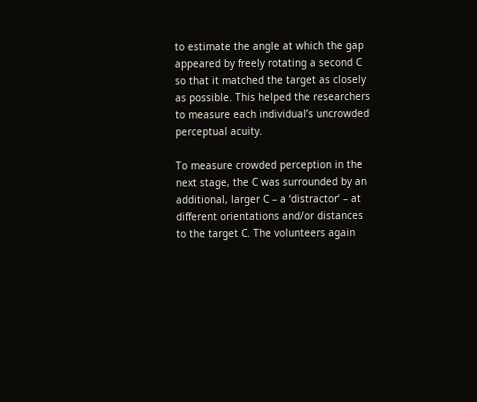to estimate the angle at which the gap appeared by freely rotating a second C so that it matched the target as closely as possible. This helped the researchers to measure each individual’s uncrowded perceptual acuity.

To measure crowded perception in the next stage, the C was surrounded by an additional, larger C – a ‘distractor’ – at different orientations and/or distances to the target C. The volunteers again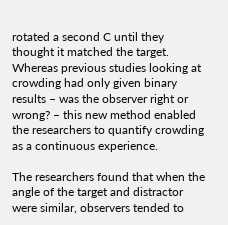rotated a second C until they thought it matched the target. Whereas previous studies looking at crowding had only given binary results – was the observer right or wrong? – this new method enabled the researchers to quantify crowding as a continuous experience.

The researchers found that when the angle of the target and distractor were similar, observers tended to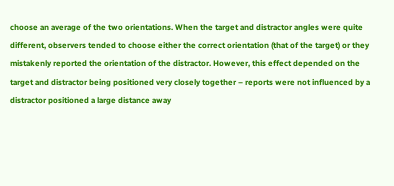choose an average of the two orientations. When the target and distractor angles were quite different, observers tended to choose either the correct orientation (that of the target) or they mistakenly reported the orientation of the distractor. However, this effect depended on the target and distractor being positioned very closely together – reports were not influenced by a distractor positioned a large distance away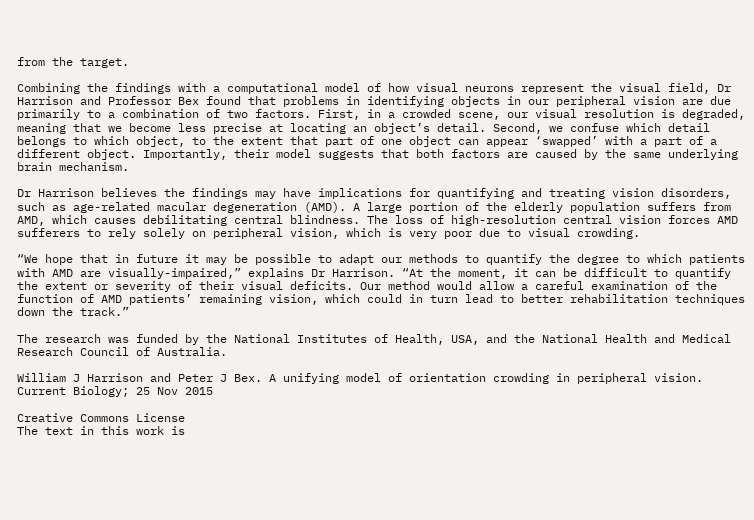from the target.

Combining the findings with a computational model of how visual neurons represent the visual field, Dr Harrison and Professor Bex found that problems in identifying objects in our peripheral vision are due primarily to a combination of two factors. First, in a crowded scene, our visual resolution is degraded, meaning that we become less precise at locating an object’s detail. Second, we confuse which detail belongs to which object, to the extent that part of one object can appear ‘swapped’ with a part of a different object. Importantly, their model suggests that both factors are caused by the same underlying brain mechanism.

Dr Harrison believes the findings may have implications for quantifying and treating vision disorders, such as age-related macular degeneration (AMD). A large portion of the elderly population suffers from AMD, which causes debilitating central blindness. The loss of high-resolution central vision forces AMD sufferers to rely solely on peripheral vision, which is very poor due to visual crowding.

“We hope that in future it may be possible to adapt our methods to quantify the degree to which patients with AMD are visually-impaired,” explains Dr Harrison. “At the moment, it can be difficult to quantify the extent or severity of their visual deficits. Our method would allow a careful examination of the function of AMD patients’ remaining vision, which could in turn lead to better rehabilitation techniques down the track.”

The research was funded by the National Institutes of Health, USA, and the National Health and Medical Research Council of Australia.

William J Harrison and Peter J Bex. A unifying model of orientation crowding in peripheral vision. Current Biology; 25 Nov 2015

Creative Commons License
The text in this work is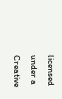licensed under a Creative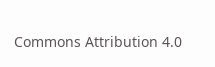Commons Attribution 4.0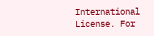International License. For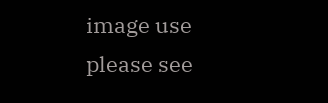image use please see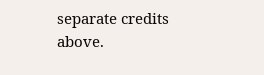separate credits above.